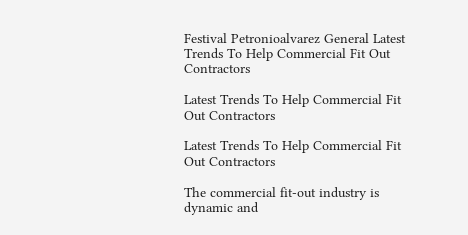Festival Petronioalvarez General Latest Trends To Help Commercial Fit Out Contractors

Latest Trends To Help Commercial Fit Out Contractors

Latest Trends To Help Commercial Fit Out Contractors

The commercial fit-out industry is dynamic and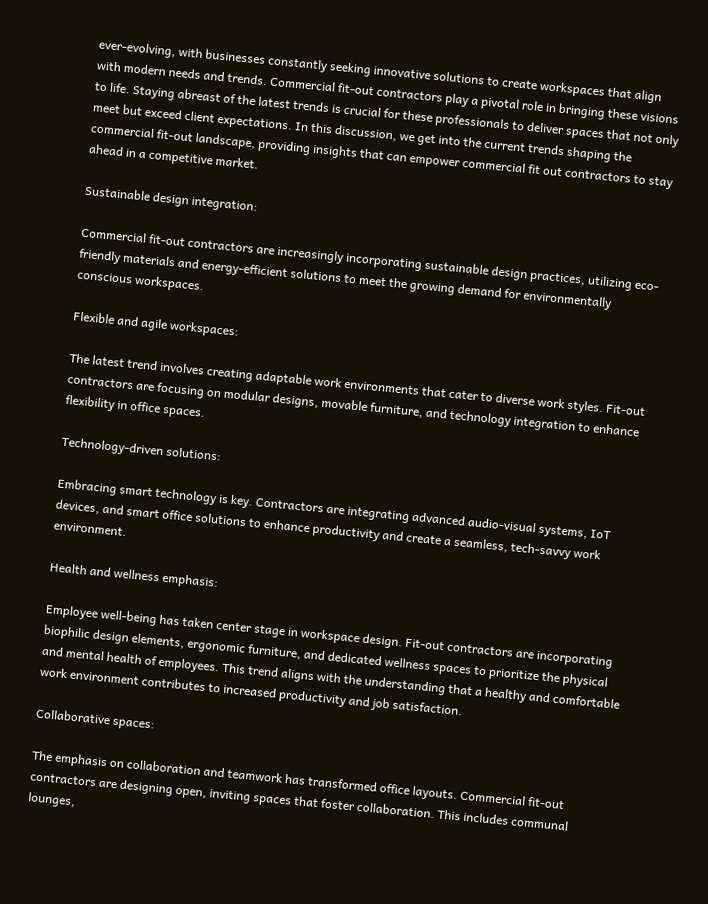ever-evolving, with businesses constantly seeking innovative solutions to create workspaces that align with modern needs and trends. Commercial fit-out contractors play a pivotal role in bringing these visions to life. Staying abreast of the latest trends is crucial for these professionals to deliver spaces that not only meet but exceed client expectations. In this discussion, we get into the current trends shaping the commercial fit-out landscape, providing insights that can empower commercial fit out contractors to stay ahead in a competitive market.

Sustainable design integration:

Commercial fit-out contractors are increasingly incorporating sustainable design practices, utilizing eco-friendly materials and energy-efficient solutions to meet the growing demand for environmentally conscious workspaces.

Flexible and agile workspaces:

The latest trend involves creating adaptable work environments that cater to diverse work styles. Fit-out contractors are focusing on modular designs, movable furniture, and technology integration to enhance flexibility in office spaces.

Technology-driven solutions:

Embracing smart technology is key. Contractors are integrating advanced audio-visual systems, IoT devices, and smart office solutions to enhance productivity and create a seamless, tech-savvy work environment.

Health and wellness emphasis:

Employee well-being has taken center stage in workspace design. Fit-out contractors are incorporating biophilic design elements, ergonomic furniture, and dedicated wellness spaces to prioritize the physical and mental health of employees. This trend aligns with the understanding that a healthy and comfortable work environment contributes to increased productivity and job satisfaction.

Collaborative spaces:

The emphasis on collaboration and teamwork has transformed office layouts. Commercial fit-out contractors are designing open, inviting spaces that foster collaboration. This includes communal lounges,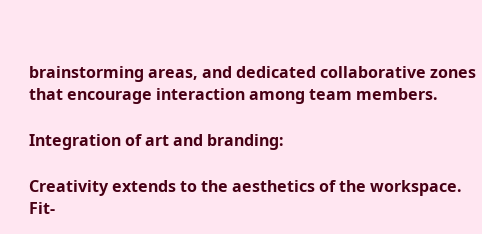brainstorming areas, and dedicated collaborative zones that encourage interaction among team members.

Integration of art and branding:

Creativity extends to the aesthetics of the workspace. Fit-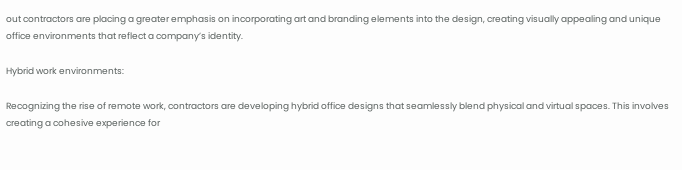out contractors are placing a greater emphasis on incorporating art and branding elements into the design, creating visually appealing and unique office environments that reflect a company’s identity.

Hybrid work environments:

Recognizing the rise of remote work, contractors are developing hybrid office designs that seamlessly blend physical and virtual spaces. This involves creating a cohesive experience for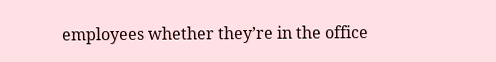employees whether they’re in the office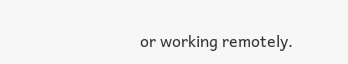or working remotely.